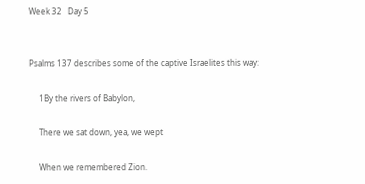Week 32   Day 5


Psalms 137 describes some of the captive Israelites this way:

     1By the rivers of Babylon,

     There we sat down, yea, we wept

     When we remembered Zion.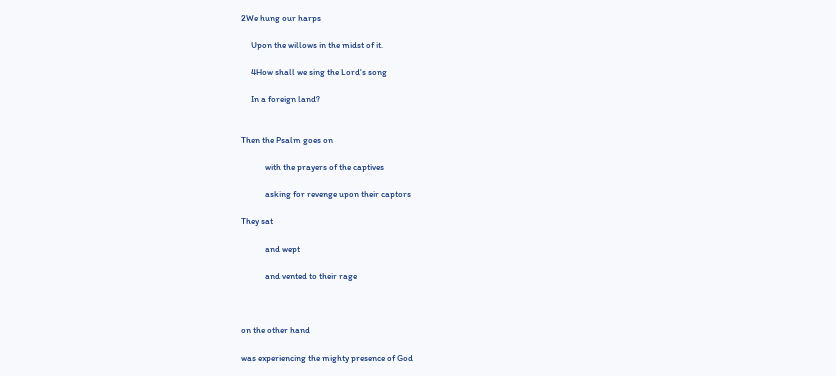2We hung our harps

     Upon the willows in the midst of it.

     4How shall we sing the Lord's song

     In a foreign land?


Then the Psalm goes on

            with the prayers of the captives

            asking for revenge upon their captors

They sat

            and wept

            and vented to their rage



on the other hand

was experiencing the mighty presence of God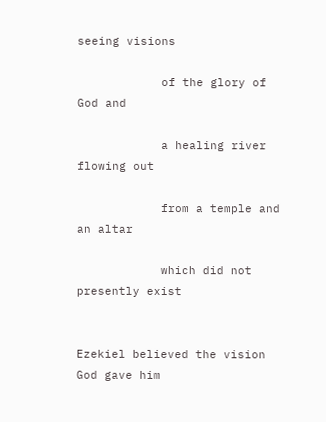seeing visions

            of the glory of God and

            a healing river flowing out

            from a temple and an altar

            which did not presently exist


Ezekiel believed the vision God gave him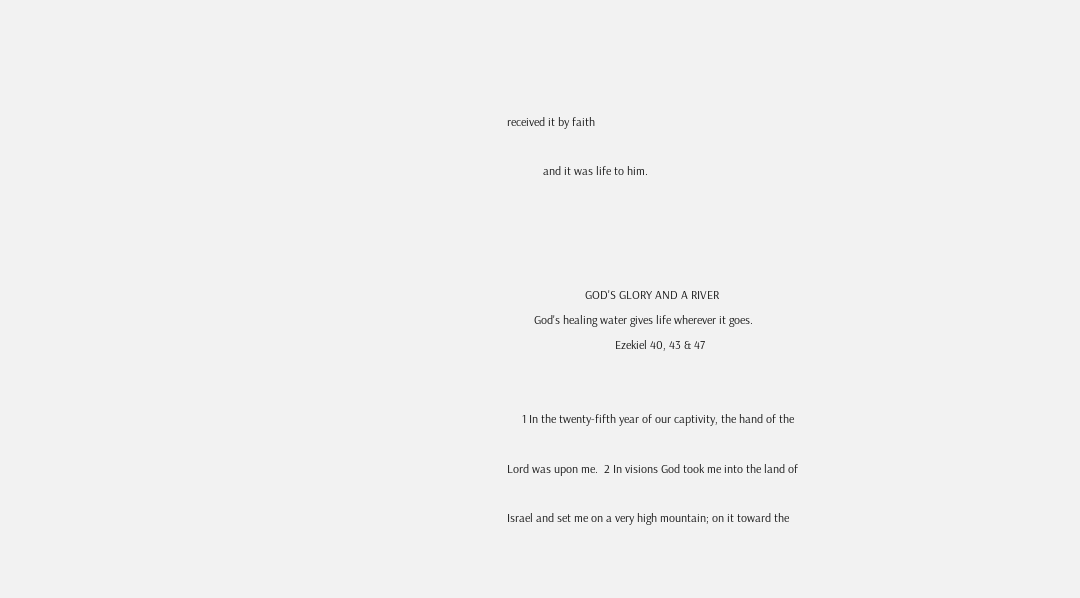received it by faith

            and it was life to him.




                          GOD'S GLORY AND A RIVER
         God's healing water gives life wherever it goes.
                                    Ezekiel 40, 43 & 47


     1 In the twenty-fifth year of our captivity, the hand of the

Lord was upon me.  2 In visions God took me into the land of

Israel and set me on a very high mountain; on it toward the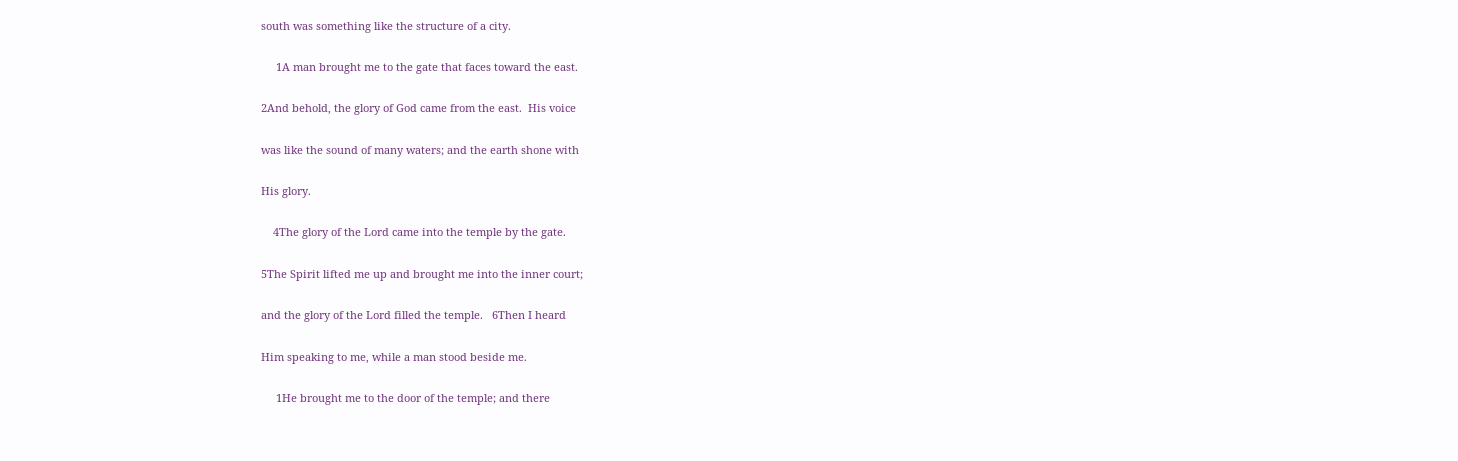south was something like the structure of a city.

     1A man brought me to the gate that faces toward the east.

2And behold, the glory of God came from the east.  His voice

was like the sound of many waters; and the earth shone with

His glory.

    4The glory of the Lord came into the temple by the gate.

5The Spirit lifted me up and brought me into the inner court;

and the glory of the Lord filled the temple.   6Then I heard

Him speaking to me, while a man stood beside me.

     1He brought me to the door of the temple; and there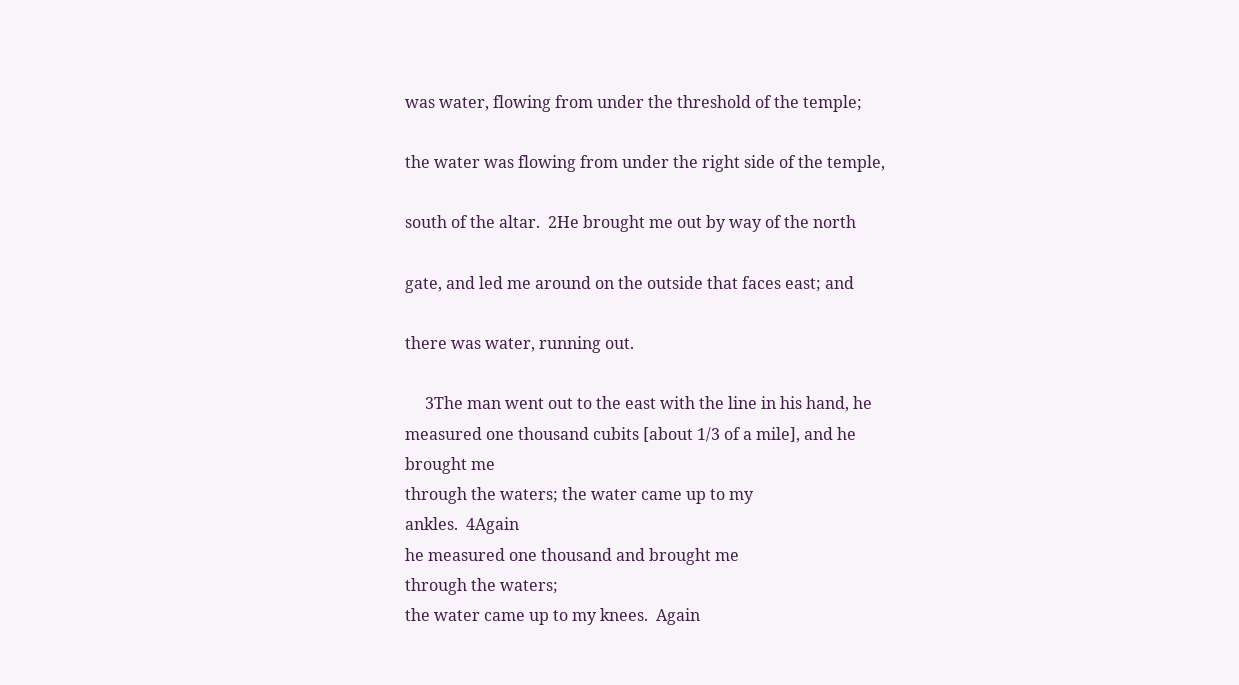was water, flowing from under the threshold of the temple;

the water was flowing from under the right side of the temple,

south of the altar.  2He brought me out by way of the north

gate, and led me around on the outside that faces east; and

there was water, running out.

     3The man went out to the east with the line in his hand, he
measured one thousand cubits [about 1/3 of a mile], and he
brought me
through the waters; the water came up to my
ankles.  4Again
he measured one thousand and brought me
through the waters;
the water came up to my knees.  Again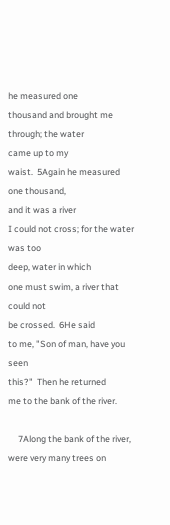he measured one
thousand and brought me through; the water
came up to my
waist.  5Again he measured one thousand,
and it was a river
I could not cross; for the water was too
deep, water in which
one must swim, a river that could not
be crossed.  6He said
to me, "Son of man, have you seen
this?"  Then he returned
me to the bank of the river.

     7Along the bank of the river, were very many trees on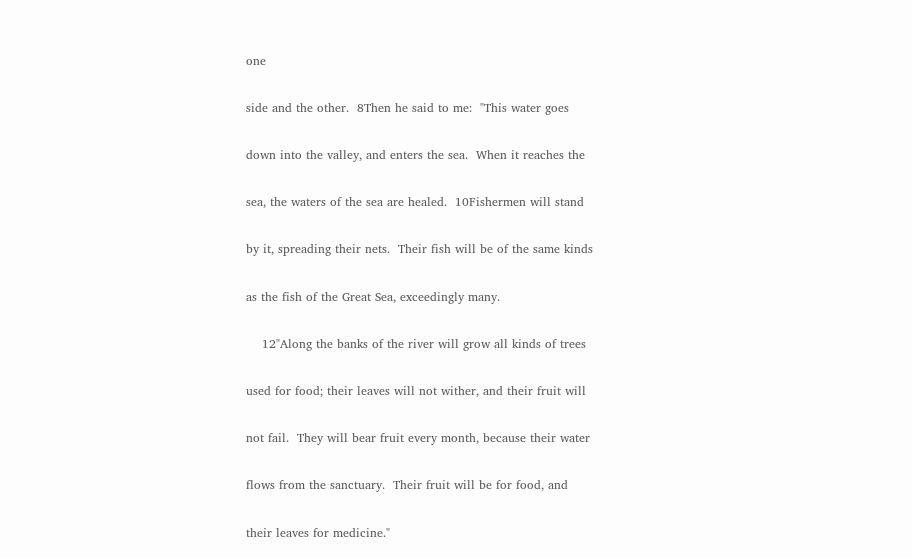one

side and the other.  8Then he said to me:  "This water goes

down into the valley, and enters the sea.  When it reaches the

sea, the waters of the sea are healed.  10Fishermen will stand

by it, spreading their nets.  Their fish will be of the same kinds

as the fish of the Great Sea, exceedingly many.

    12"Along the banks of the river will grow all kinds of trees

used for food; their leaves will not wither, and their fruit will

not fail.  They will bear fruit every month, because their water

flows from the sanctuary.  Their fruit will be for food, and

their leaves for medicine."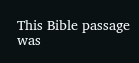This Bible passage was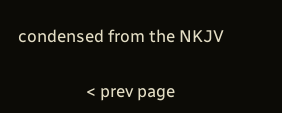condensed from the NKJV

                 < prev page